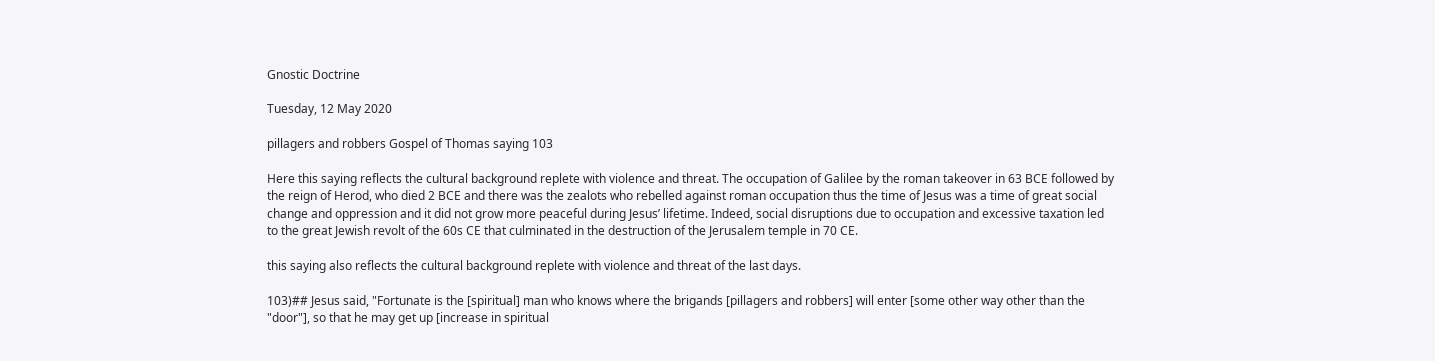Gnostic Doctrine

Tuesday, 12 May 2020

pillagers and robbers Gospel of Thomas saying 103

Here this saying reflects the cultural background replete with violence and threat. The occupation of Galilee by the roman takeover in 63 BCE followed by the reign of Herod, who died 2 BCE and there was the zealots who rebelled against roman occupation thus the time of Jesus was a time of great social change and oppression and it did not grow more peaceful during Jesus’ lifetime. Indeed, social disruptions due to occupation and excessive taxation led to the great Jewish revolt of the 60s CE that culminated in the destruction of the Jerusalem temple in 70 CE.

this saying also reflects the cultural background replete with violence and threat of the last days.

103)## Jesus said, "Fortunate is the [spiritual] man who knows where the brigands [pillagers and robbers] will enter [some other way other than the "door"], so that he may get up [increase in spiritual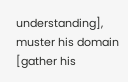understanding], muster his domain [gather his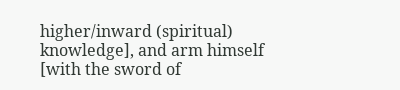higher/inward (spiritual) knowledge], and arm himself [with the sword of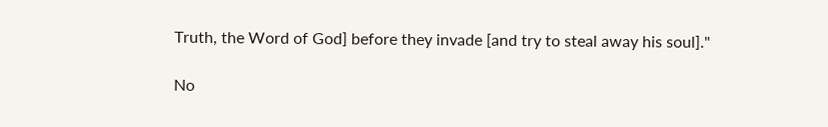Truth, the Word of God] before they invade [and try to steal away his soul]."

No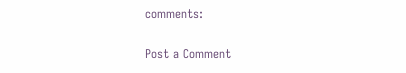comments:

Post a Comment